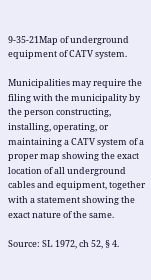9-35-21Map of underground equipment of CATV system.

Municipalities may require the filing with the municipality by the person constructing, installing, operating, or maintaining a CATV system of a proper map showing the exact location of all underground cables and equipment, together with a statement showing the exact nature of the same.

Source: SL 1972, ch 52, § 4.